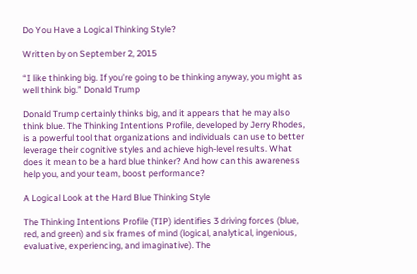Do You Have a Logical Thinking Style?

Written by on September 2, 2015

“I like thinking big. If you’re going to be thinking anyway, you might as well think big.” Donald Trump

Donald Trump certainly thinks big, and it appears that he may also think blue. The Thinking Intentions Profile, developed by Jerry Rhodes, is a powerful tool that organizations and individuals can use to better leverage their cognitive styles and achieve high-level results. What does it mean to be a hard blue thinker? And how can this awareness help you, and your team, boost performance?

A Logical Look at the Hard Blue Thinking Style

The Thinking Intentions Profile (TIP) identifies 3 driving forces (blue, red, and green) and six frames of mind (logical, analytical, ingenious, evaluative, experiencing, and imaginative). The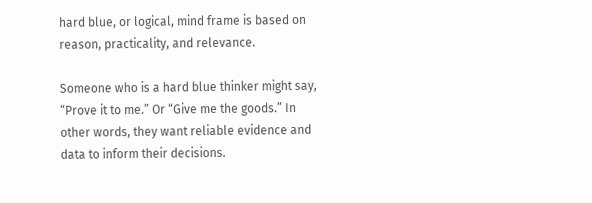hard blue, or logical, mind frame is based on reason, practicality, and relevance.

Someone who is a hard blue thinker might say, “Prove it to me.” Or “Give me the goods.” In other words, they want reliable evidence and data to inform their decisions.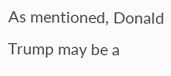As mentioned, Donald Trump may be a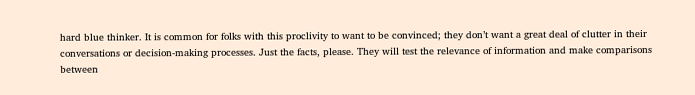hard blue thinker. It is common for folks with this proclivity to want to be convinced; they don’t want a great deal of clutter in their conversations or decision-making processes. Just the facts, please. They will test the relevance of information and make comparisons between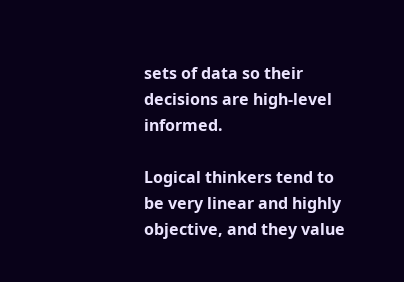sets of data so their decisions are high-level informed.

Logical thinkers tend to be very linear and highly objective, and they value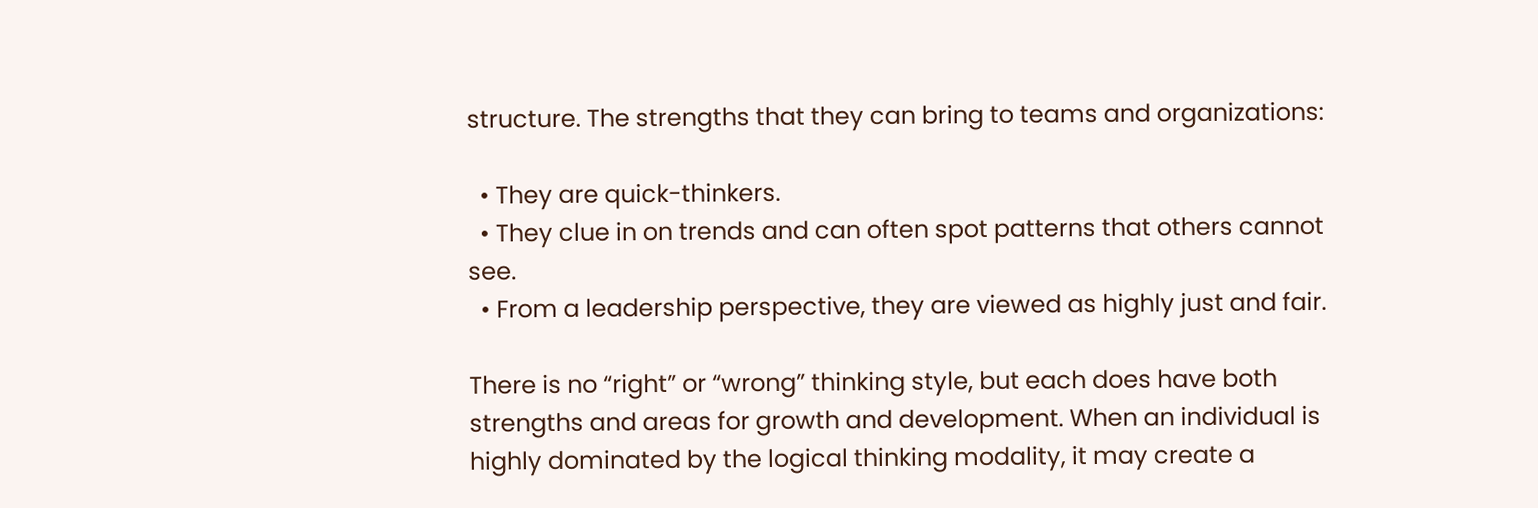structure. The strengths that they can bring to teams and organizations:

  • They are quick-thinkers.
  • They clue in on trends and can often spot patterns that others cannot see.
  • From a leadership perspective, they are viewed as highly just and fair.

There is no “right” or “wrong” thinking style, but each does have both strengths and areas for growth and development. When an individual is highly dominated by the logical thinking modality, it may create a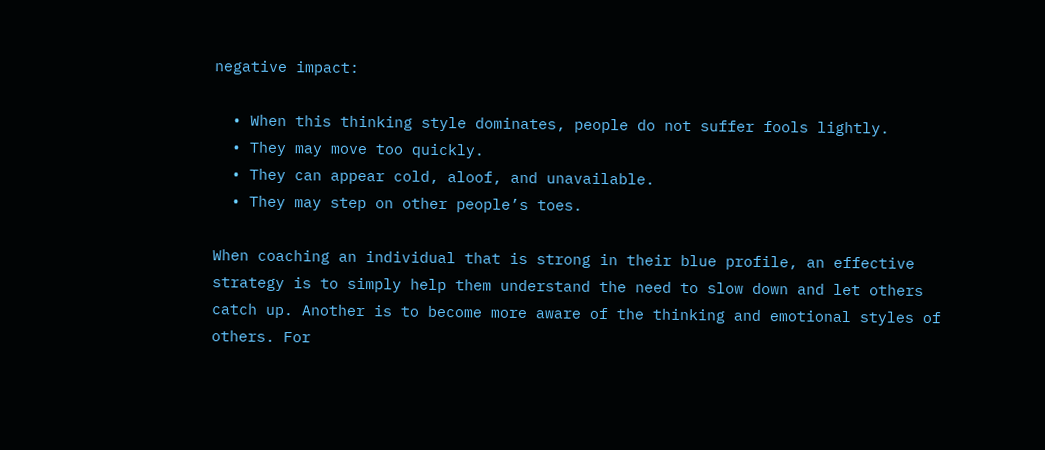negative impact:

  • When this thinking style dominates, people do not suffer fools lightly.
  • They may move too quickly.
  • They can appear cold, aloof, and unavailable.
  • They may step on other people’s toes.

When coaching an individual that is strong in their blue profile, an effective strategy is to simply help them understand the need to slow down and let others catch up. Another is to become more aware of the thinking and emotional styles of others. For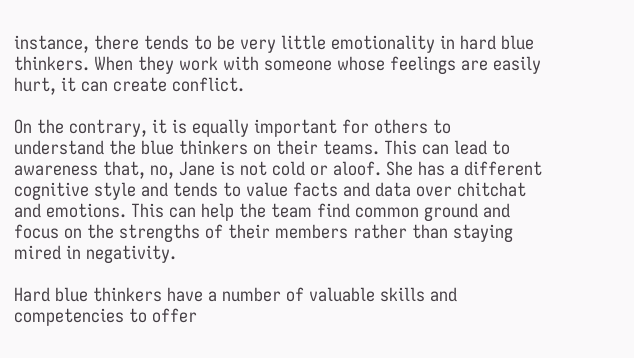instance, there tends to be very little emotionality in hard blue thinkers. When they work with someone whose feelings are easily hurt, it can create conflict.

On the contrary, it is equally important for others to understand the blue thinkers on their teams. This can lead to awareness that, no, Jane is not cold or aloof. She has a different cognitive style and tends to value facts and data over chitchat and emotions. This can help the team find common ground and focus on the strengths of their members rather than staying mired in negativity.

Hard blue thinkers have a number of valuable skills and competencies to offer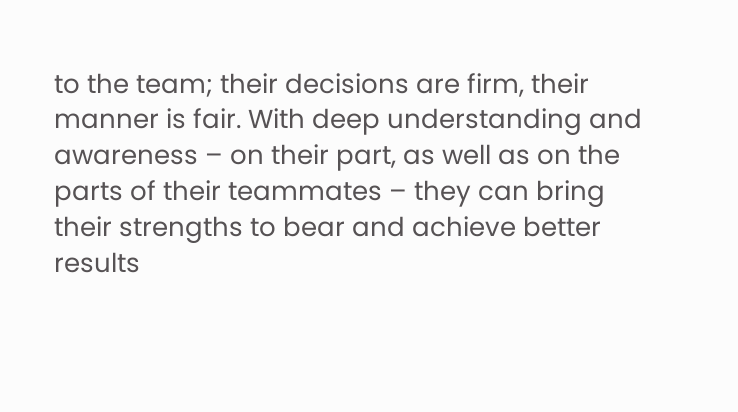to the team; their decisions are firm, their manner is fair. With deep understanding and awareness – on their part, as well as on the parts of their teammates – they can bring their strengths to bear and achieve better results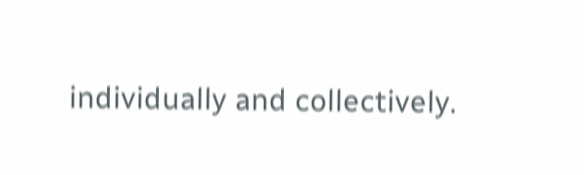individually and collectively.